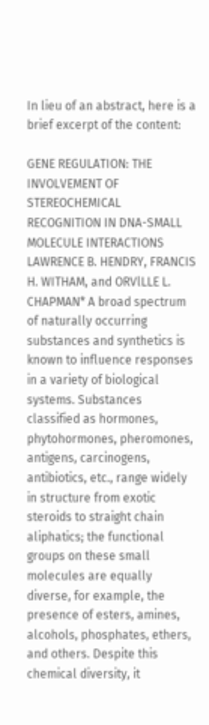In lieu of an abstract, here is a brief excerpt of the content:

GENE REGULATION: THE INVOLVEMENT OF STEREOCHEMICAL RECOGNITION IN DNA-SMALL MOLECULE INTERACTIONS LAWRENCE B. HENDRY, FRANCIS H. WITHAM, and ORVlLLE L. CHAPMAN* A broad spectrum of naturally occurring substances and synthetics is known to influence responses in a variety of biological systems. Substances classified as hormones, phytohormones, pheromones, antigens, carcinogens, antibiotics, etc., range widely in structure from exotic steroids to straight chain aliphatics; the functional groups on these small molecules are equally diverse, for example, the presence of esters, amines, alcohols, phosphates, ethers, and others. Despite this chemical diversity, it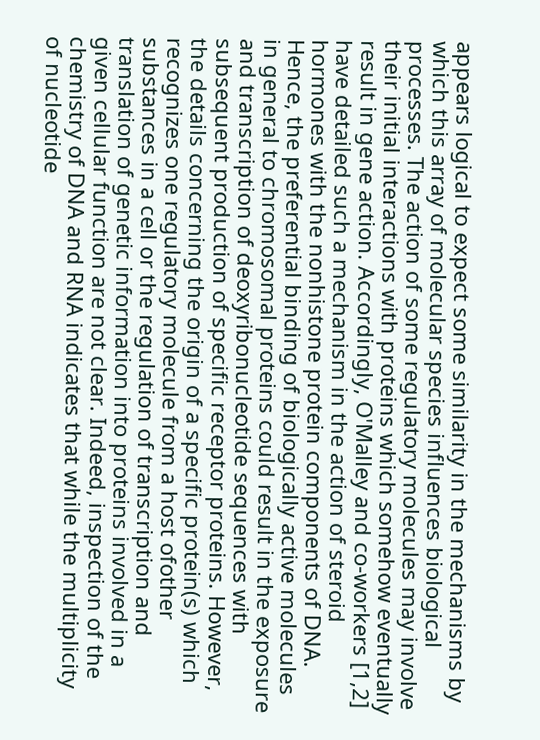appears logical to expect some similarity in the mechanisms by which this array of molecular species influences biological processes. The action of some regulatory molecules may involve their initial interactions with proteins which somehow eventually result in gene action. Accordingly, O'Malley and co-workers [1,2] have detailed such a mechanism in the action of steroid hormones with the nonhistone protein components of DNA. Hence, the preferential binding of biologically active molecules in general to chromosomal proteins could result in the exposure and transcription of deoxyribonucleotide sequences with subsequent production of specific receptor proteins. However, the details concerning the origin of a specific protein(s) which recognizes one regulatory molecule from a host ofother substances in a cell or the regulation of transcription and translation of genetic information into proteins involved in a given cellular function are not clear. Indeed, inspection of the chemistry of DNA and RNA indicates that while the multiplicity of nucleotide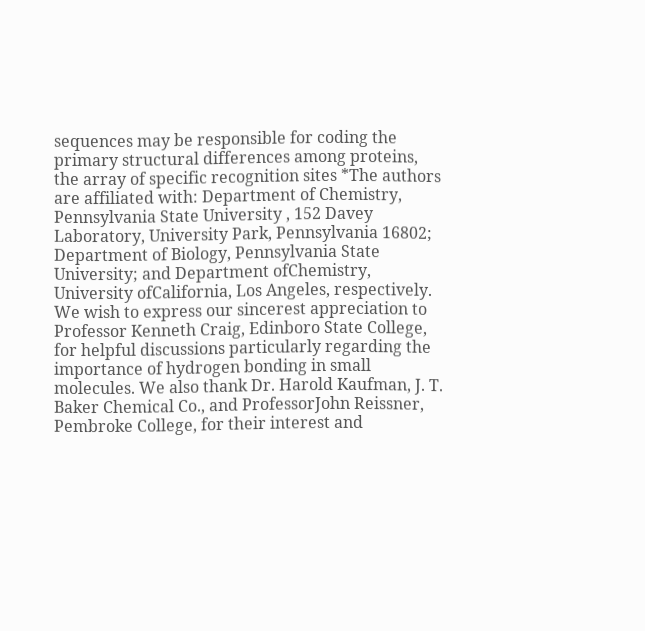sequences may be responsible for coding the primary structural differences among proteins, the array of specific recognition sites *The authors are affiliated with: Department of Chemistry, Pennsylvania State University , 152 Davey Laboratory, University Park, Pennsylvania 16802; Department of Biology, Pennsylvania State University; and Department ofChemistry, University ofCalifornia, Los Angeles, respectively. We wish to express our sincerest appreciation to Professor Kenneth Craig, Edinboro State College, for helpful discussions particularly regarding the importance of hydrogen bonding in small molecules. We also thank Dr. Harold Kaufman, J. T. Baker Chemical Co., and ProfessorJohn Reissner, Pembroke College, for their interest and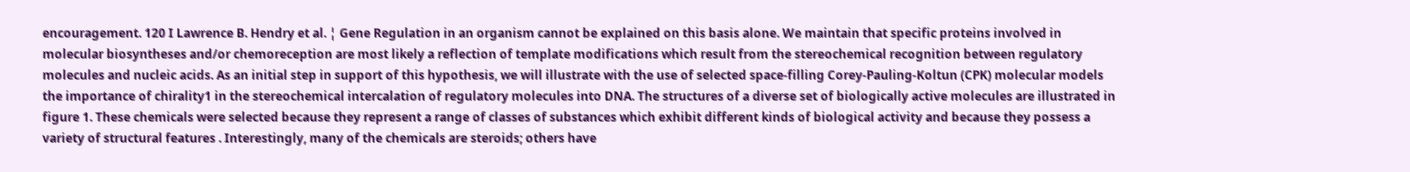encouragement. 120 I Lawrence B. Hendry et al. ¦ Gene Regulation in an organism cannot be explained on this basis alone. We maintain that specific proteins involved in molecular biosyntheses and/or chemoreception are most likely a reflection of template modifications which result from the stereochemical recognition between regulatory molecules and nucleic acids. As an initial step in support of this hypothesis, we will illustrate with the use of selected space-filling Corey-Pauling-Koltun (CPK) molecular models the importance of chirality1 in the stereochemical intercalation of regulatory molecules into DNA. The structures of a diverse set of biologically active molecules are illustrated in figure 1. These chemicals were selected because they represent a range of classes of substances which exhibit different kinds of biological activity and because they possess a variety of structural features . Interestingly, many of the chemicals are steroids; others have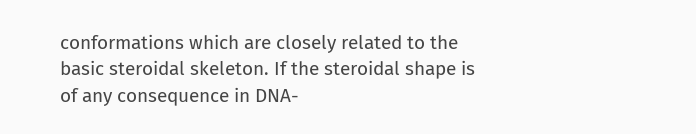conformations which are closely related to the basic steroidal skeleton. If the steroidal shape is of any consequence in DNA-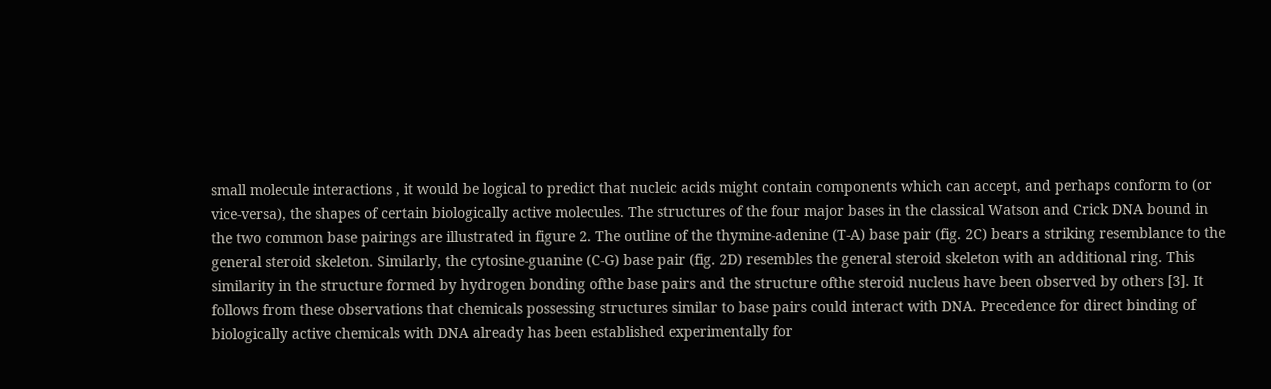small molecule interactions , it would be logical to predict that nucleic acids might contain components which can accept, and perhaps conform to (or vice-versa), the shapes of certain biologically active molecules. The structures of the four major bases in the classical Watson and Crick DNA bound in the two common base pairings are illustrated in figure 2. The outline of the thymine-adenine (T-A) base pair (fig. 2C) bears a striking resemblance to the general steroid skeleton. Similarly, the cytosine-guanine (C-G) base pair (fig. 2D) resembles the general steroid skeleton with an additional ring. This similarity in the structure formed by hydrogen bonding ofthe base pairs and the structure ofthe steroid nucleus have been observed by others [3]. It follows from these observations that chemicals possessing structures similar to base pairs could interact with DNA. Precedence for direct binding of biologically active chemicals with DNA already has been established experimentally for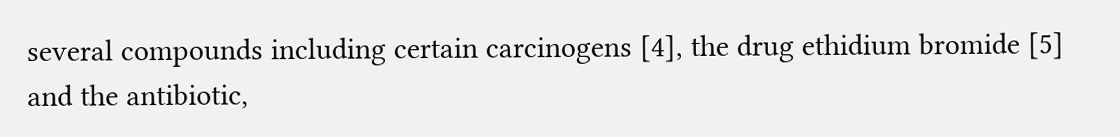several compounds including certain carcinogens [4], the drug ethidium bromide [5] and the antibiotic,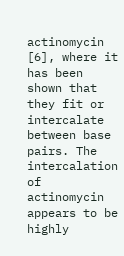actinomycin [6], where it has been shown that they fit or intercalate between base pairs. The intercalation of actinomycin appears to be highly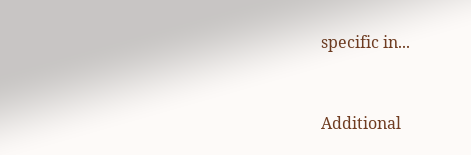specific in...


Additional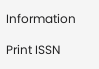Information

Print ISSN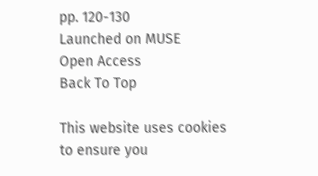pp. 120-130
Launched on MUSE
Open Access
Back To Top

This website uses cookies to ensure you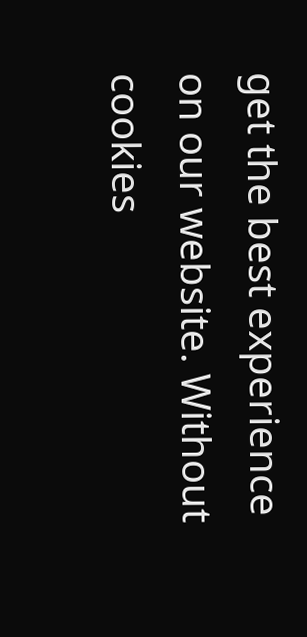get the best experience on our website. Without cookies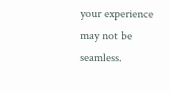your experience may not be seamless.